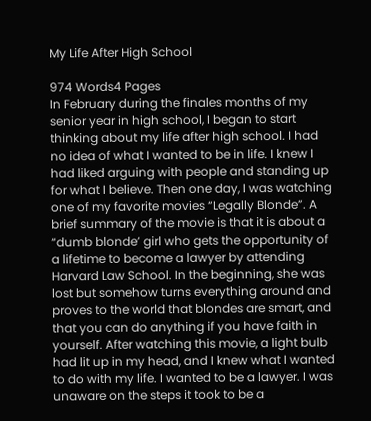My Life After High School

974 Words4 Pages
In February during the finales months of my senior year in high school, I began to start thinking about my life after high school. I had no idea of what I wanted to be in life. I knew I had liked arguing with people and standing up for what I believe. Then one day, I was watching one of my favorite movies “Legally Blonde”. A brief summary of the movie is that it is about a “dumb blonde’ girl who gets the opportunity of a lifetime to become a lawyer by attending Harvard Law School. In the beginning, she was lost but somehow turns everything around and proves to the world that blondes are smart, and that you can do anything if you have faith in yourself. After watching this movie, a light bulb had lit up in my head, and I knew what I wanted to do with my life. I wanted to be a lawyer. I was unaware on the steps it took to be a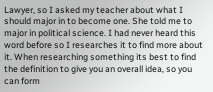Lawyer, so I asked my teacher about what I should major in to become one. She told me to major in political science. I had never heard this word before so I researches it to find more about it. When researching something its best to find the definition to give you an overall idea, so you can form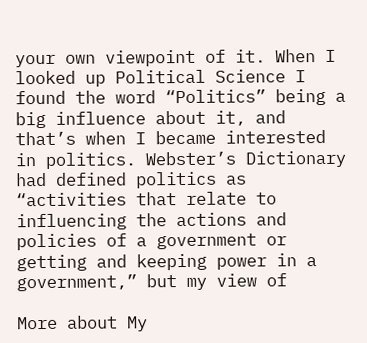your own viewpoint of it. When I looked up Political Science I found the word “Politics” being a big influence about it, and that’s when I became interested in politics. Webster’s Dictionary had defined politics as “activities that relate to influencing the actions and policies of a government or getting and keeping power in a government,” but my view of

More about My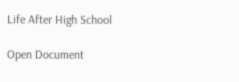Life After High School

Open Document